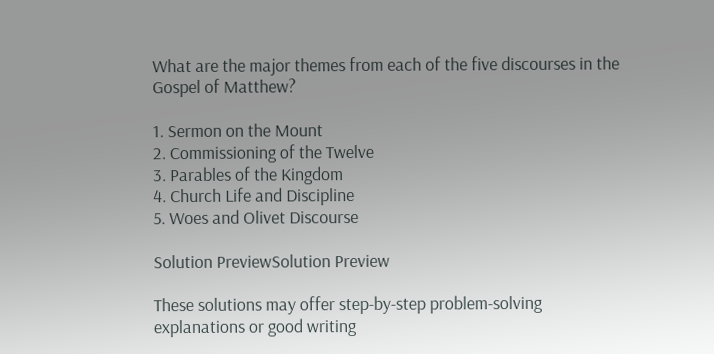What are the major themes from each of the five discourses in the Gospel of Matthew?

1. Sermon on the Mount
2. Commissioning of the Twelve
3. Parables of the Kingdom
4. Church Life and Discipline
5. Woes and Olivet Discourse

Solution PreviewSolution Preview

These solutions may offer step-by-step problem-solving explanations or good writing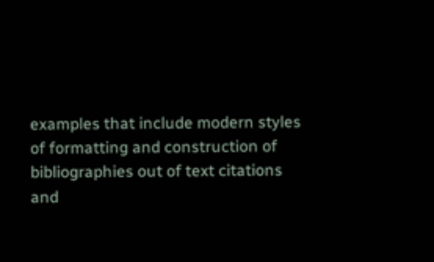examples that include modern styles of formatting and construction of bibliographies out of text citations and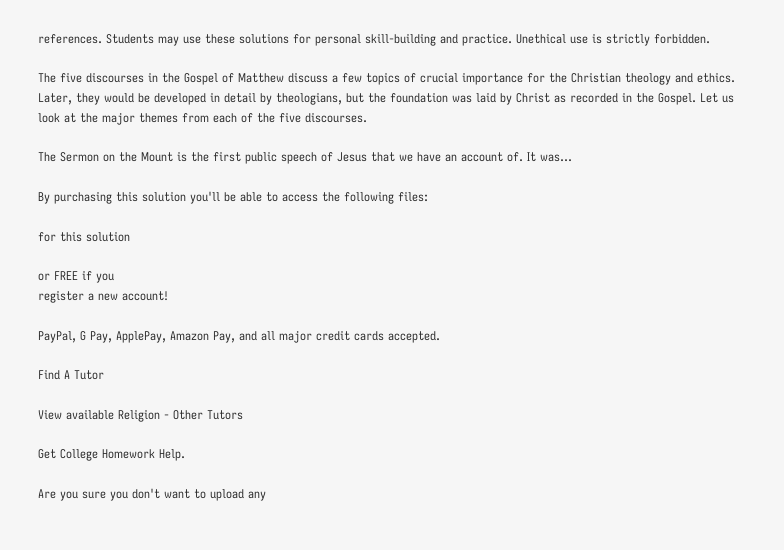references. Students may use these solutions for personal skill-building and practice. Unethical use is strictly forbidden.

The five discourses in the Gospel of Matthew discuss a few topics of crucial importance for the Christian theology and ethics. Later, they would be developed in detail by theologians, but the foundation was laid by Christ as recorded in the Gospel. Let us look at the major themes from each of the five discourses.

The Sermon on the Mount is the first public speech of Jesus that we have an account of. It was...

By purchasing this solution you'll be able to access the following files:

for this solution

or FREE if you
register a new account!

PayPal, G Pay, ApplePay, Amazon Pay, and all major credit cards accepted.

Find A Tutor

View available Religion - Other Tutors

Get College Homework Help.

Are you sure you don't want to upload any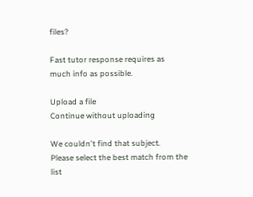files?

Fast tutor response requires as much info as possible.

Upload a file
Continue without uploading

We couldn't find that subject.
Please select the best match from the list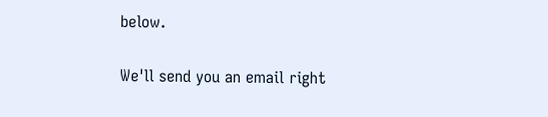below.

We'll send you an email right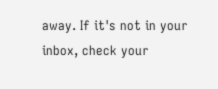away. If it's not in your inbox, check your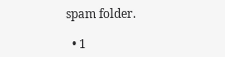spam folder.

  • 1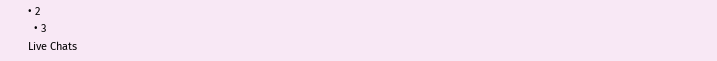• 2
  • 3
Live Chats